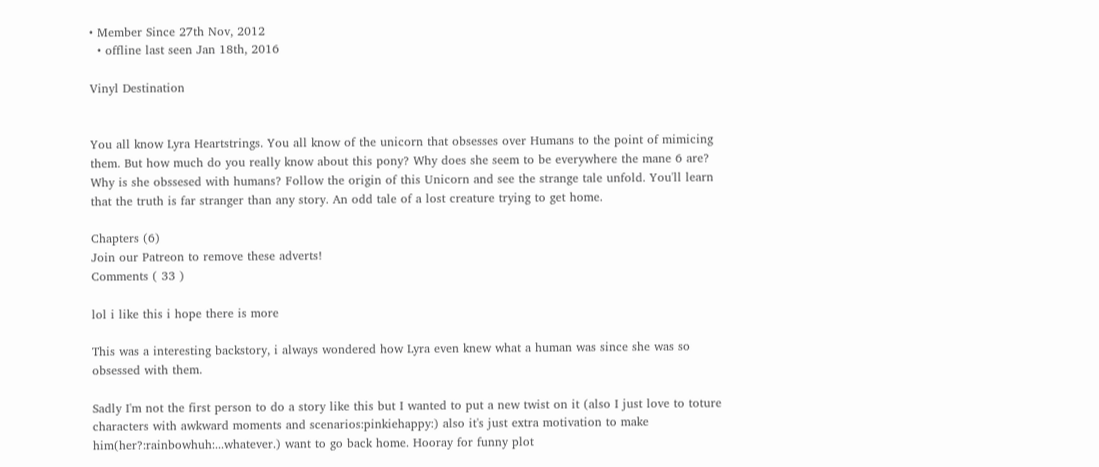• Member Since 27th Nov, 2012
  • offline last seen Jan 18th, 2016

Vinyl Destination


You all know Lyra Heartstrings. You all know of the unicorn that obsesses over Humans to the point of mimicing them. But how much do you really know about this pony? Why does she seem to be everywhere the mane 6 are? Why is she obssesed with humans? Follow the origin of this Unicorn and see the strange tale unfold. You'll learn that the truth is far stranger than any story. An odd tale of a lost creature trying to get home.

Chapters (6)
Join our Patreon to remove these adverts!
Comments ( 33 )

lol i like this i hope there is more

This was a interesting backstory, i always wondered how Lyra even knew what a human was since she was so obsessed with them.

Sadly I'm not the first person to do a story like this but I wanted to put a new twist on it (also I just love to toture characters with awkward moments and scenarios:pinkiehappy:) also it's just extra motivation to make him(her?:rainbowhuh:...whatever.) want to go back home. Hooray for funny plot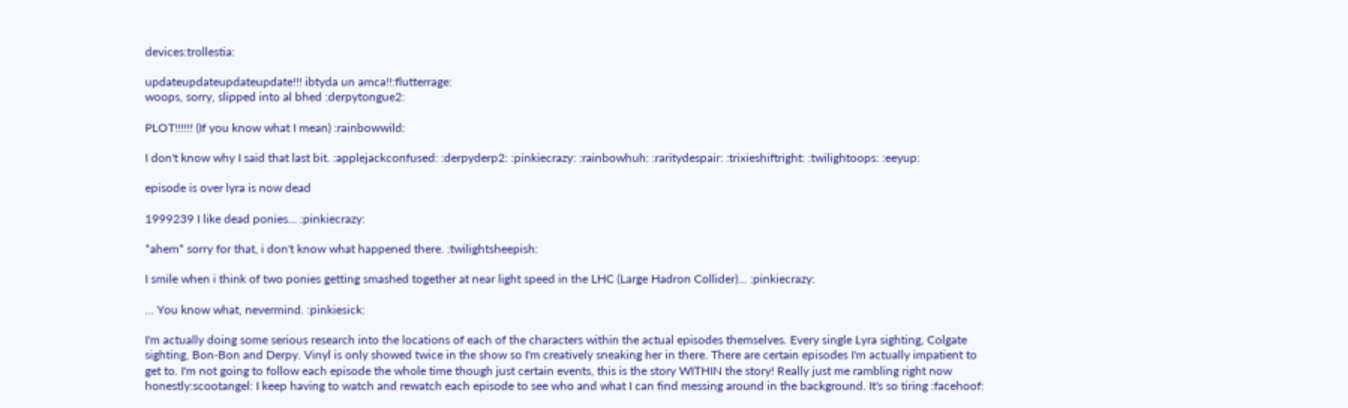devices:trollestia:

updateupdateupdateupdate!!! ibtyda un amca!!:flutterrage:
woops, sorry, slipped into al bhed :derpytongue2:

PLOT!!!!!! (If you know what I mean) :rainbowwild:

I don't know why I said that last bit. :applejackconfused: :derpyderp2: :pinkiecrazy: :rainbowhuh: :raritydespair: :trixieshiftright: :twilightoops: :eeyup:

episode is over lyra is now dead

1999239 I like dead ponies... :pinkiecrazy:

*ahem* sorry for that, i don't know what happened there. :twilightsheepish:

I smile when i think of two ponies getting smashed together at near light speed in the LHC (Large Hadron Collider)... :pinkiecrazy:

... You know what, nevermind. :pinkiesick:

I'm actually doing some serious research into the locations of each of the characters within the actual episodes themselves. Every single Lyra sighting, Colgate sighting, Bon-Bon and Derpy. Vinyl is only showed twice in the show so I'm creatively sneaking her in there. There are certain episodes I'm actually impatient to get to. I'm not going to follow each episode the whole time though just certain events, this is the story WITHIN the story! Really just me rambling right now honestly:scootangel: I keep having to watch and rewatch each episode to see who and what I can find messing around in the background. It's so tiring :facehoof: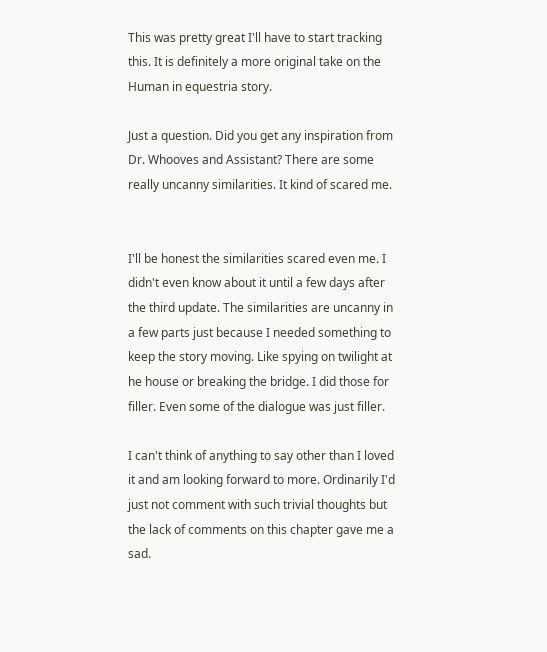This was pretty great I'll have to start tracking this. It is definitely a more original take on the Human in equestria story.

Just a question. Did you get any inspiration from Dr. Whooves and Assistant? There are some really uncanny similarities. It kind of scared me.


I'll be honest the similarities scared even me. I didn't even know about it until a few days after the third update. The similarities are uncanny in a few parts just because I needed something to keep the story moving. Like spying on twilight at he house or breaking the bridge. I did those for filler. Even some of the dialogue was just filler.

I can't think of anything to say other than I loved it and am looking forward to more. Ordinarily I'd just not comment with such trivial thoughts but the lack of comments on this chapter gave me a sad.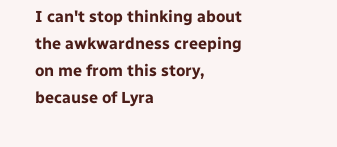I can't stop thinking about the awkwardness creeping on me from this story, because of Lyra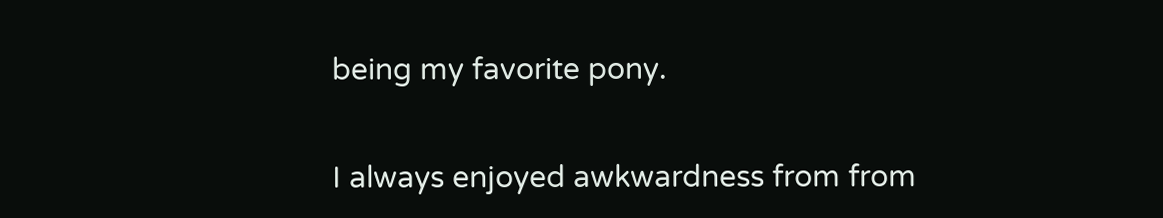being my favorite pony.


I always enjoyed awkwardness from from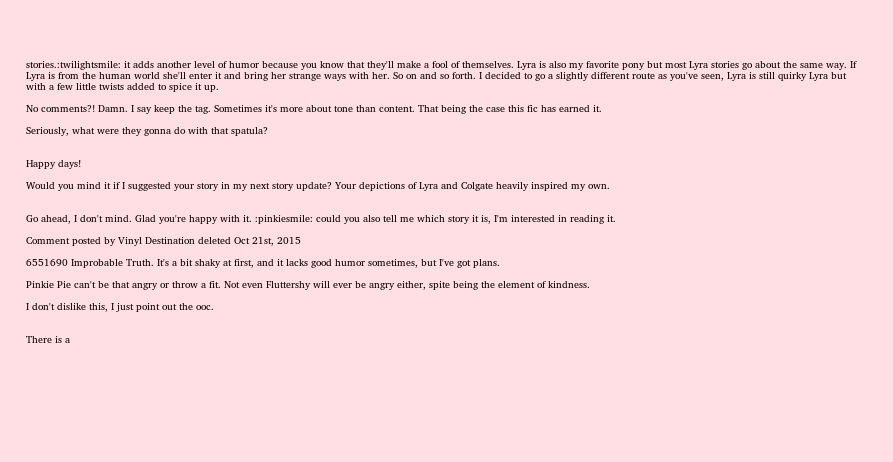stories.:twilightsmile: it adds another level of humor because you know that they'll make a fool of themselves. Lyra is also my favorite pony but most Lyra stories go about the same way. If Lyra is from the human world she'll enter it and bring her strange ways with her. So on and so forth. I decided to go a slightly different route as you've seen, Lyra is still quirky Lyra but with a few little twists added to spice it up.

No comments?! Damn. I say keep the tag. Sometimes it's more about tone than content. That being the case this fic has earned it.

Seriously, what were they gonna do with that spatula?


Happy days!

Would you mind it if I suggested your story in my next story update? Your depictions of Lyra and Colgate heavily inspired my own.


Go ahead, I don't mind. Glad you're happy with it. :pinkiesmile: could you also tell me which story it is, I'm interested in reading it.

Comment posted by Vinyl Destination deleted Oct 21st, 2015

6551690 Improbable Truth. It's a bit shaky at first, and it lacks good humor sometimes, but I've got plans.

Pinkie Pie can't be that angry or throw a fit. Not even Fluttershy will ever be angry either, spite being the element of kindness.

I don't dislike this, I just point out the ooc.


There is a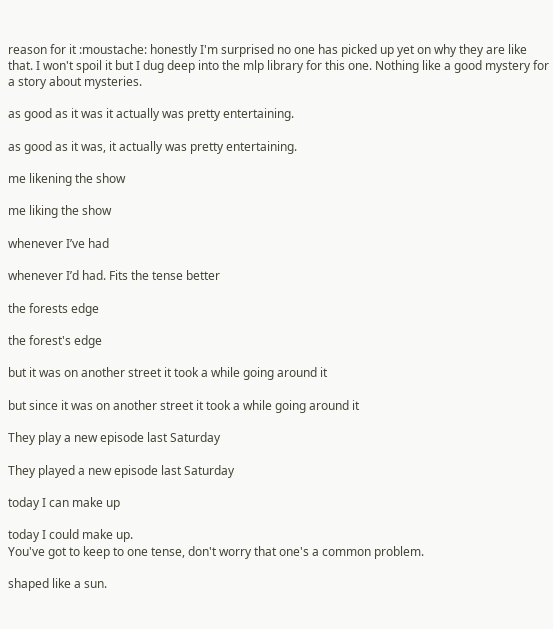reason for it :moustache: honestly I'm surprised no one has picked up yet on why they are like that. I won't spoil it but I dug deep into the mlp library for this one. Nothing like a good mystery for a story about mysteries.

as good as it was it actually was pretty entertaining.

as good as it was, it actually was pretty entertaining.

me likening the show

me liking the show

whenever I’ve had

whenever I’d had. Fits the tense better

the forests edge

the forest's edge

but it was on another street it took a while going around it

but since it was on another street it took a while going around it

They play a new episode last Saturday

They played a new episode last Saturday

today I can make up

today I could make up.
You've got to keep to one tense, don't worry that one's a common problem.

shaped like a sun.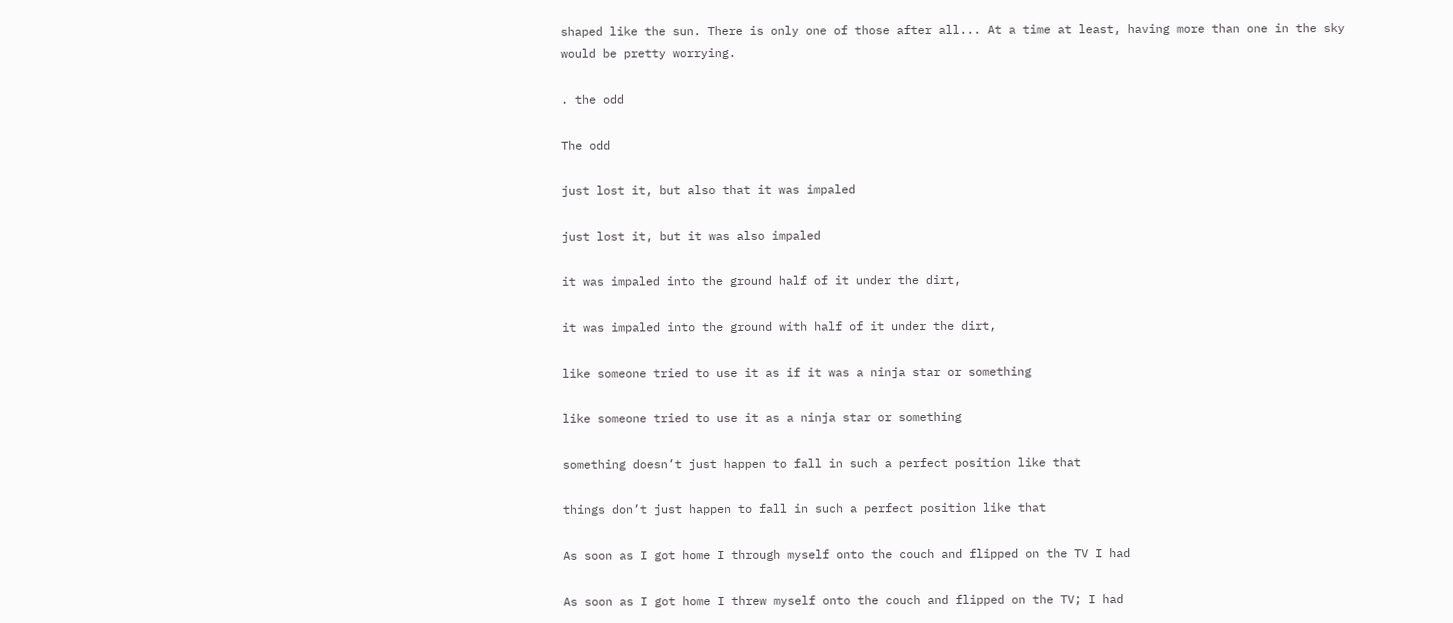shaped like the sun. There is only one of those after all... At a time at least, having more than one in the sky would be pretty worrying.

. the odd

The odd

just lost it, but also that it was impaled

just lost it, but it was also impaled

it was impaled into the ground half of it under the dirt,

it was impaled into the ground with half of it under the dirt,

like someone tried to use it as if it was a ninja star or something

like someone tried to use it as a ninja star or something

something doesn’t just happen to fall in such a perfect position like that

things don’t just happen to fall in such a perfect position like that

As soon as I got home I through myself onto the couch and flipped on the TV I had

As soon as I got home I threw myself onto the couch and flipped on the TV; I had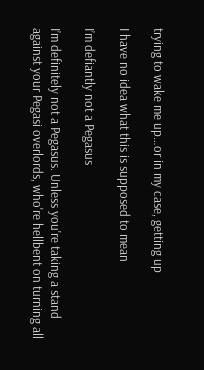trying to wake me up…or in my case, getting up

I have no idea what this is supposed to mean

I’m defiantly not a Pegasus

I’m definitely not a Pegasus. Unless you're taking a stand against your Pegasi overlords, who're hellbent on turning all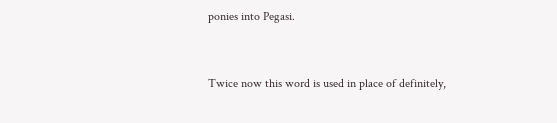ponies into Pegasi.


Twice now this word is used in place of definitely,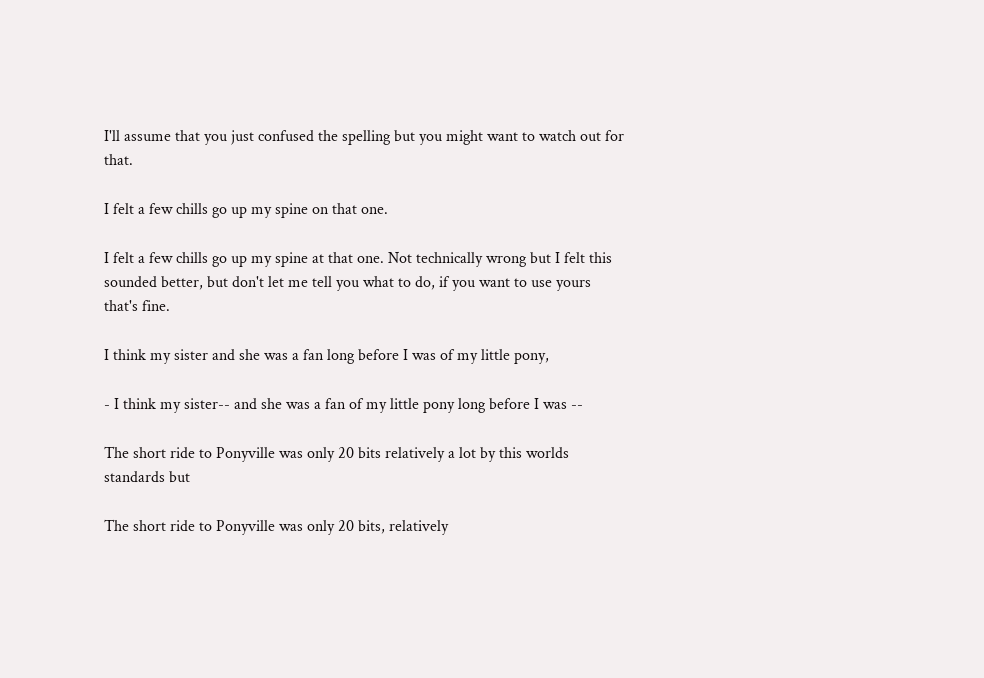I'll assume that you just confused the spelling but you might want to watch out for that.

I felt a few chills go up my spine on that one.

I felt a few chills go up my spine at that one. Not technically wrong but I felt this sounded better, but don't let me tell you what to do, if you want to use yours that's fine.

I think my sister and she was a fan long before I was of my little pony,

- I think my sister-- and she was a fan of my little pony long before I was --

The short ride to Ponyville was only 20 bits relatively a lot by this worlds standards but

The short ride to Ponyville was only 20 bits, relatively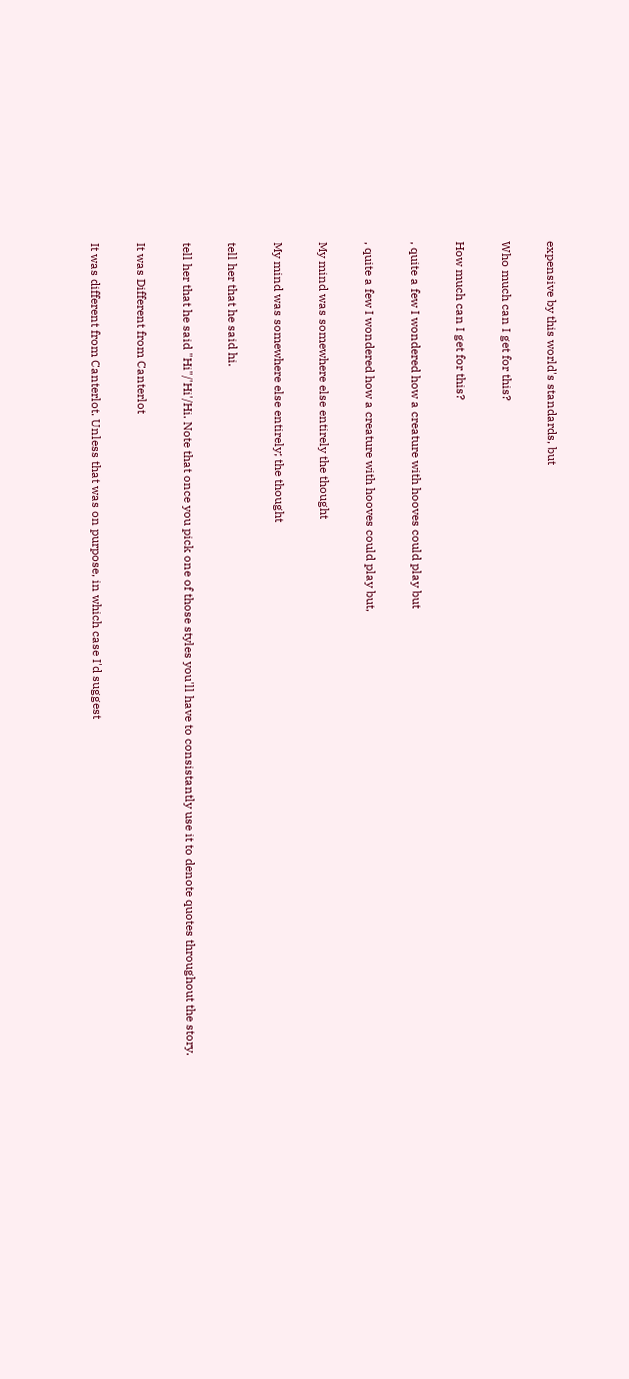expensive by this world's standards, but

Who much can I get for this?

How much can I get for this?

, quite a few I wondered how a creature with hooves could play but

, quite a few I wondered how a creature with hooves could play but,

My mind was somewhere else entirely the thought

My mind was somewhere else entirely; the thought

tell her that he said hi.

tell her that he said "Hi"/'Hi'/Hi. Note that once you pick one of those styles you'll have to consistantly use it to denote quotes throughout the story.

It was Different from Canterlot

It was different from Canterlot. Unless that was on purpose, in which case I'd suggest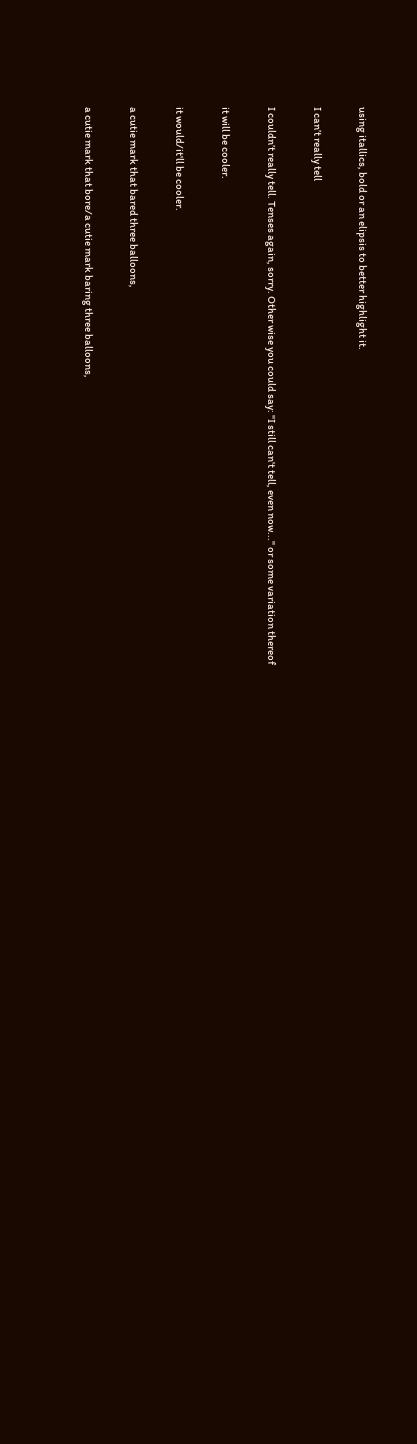using itallics, bold or an elipsis to better highlight it.

I can’t really tell

I couldn’t really tell. Tenses again, sorry. Other wise you could say: "I still can't tell, even now..." or some variation thereof

it will be cooler.

it would/it'll be cooler.

a cutie mark that bared three balloons,

a cutie mark that bore/a cutie mark baring three balloons,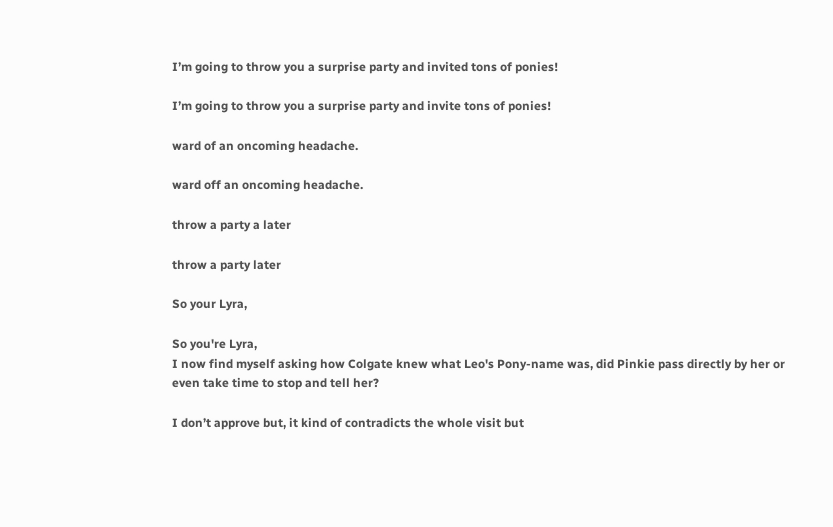I’m going to throw you a surprise party and invited tons of ponies!

I’m going to throw you a surprise party and invite tons of ponies!

ward of an oncoming headache.

ward off an oncoming headache.

throw a party a later

throw a party later

So your Lyra,

So you're Lyra,
I now find myself asking how Colgate knew what Leo's Pony-name was, did Pinkie pass directly by her or even take time to stop and tell her?

I don’t approve but, it kind of contradicts the whole visit but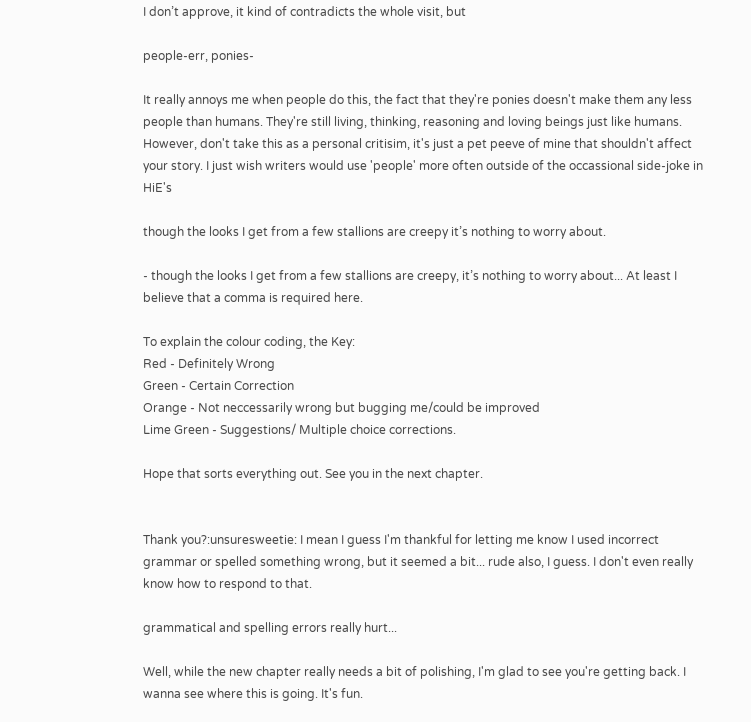I don’t approve, it kind of contradicts the whole visit, but

people-err, ponies-

It really annoys me when people do this, the fact that they're ponies doesn't make them any less people than humans. They're still living, thinking, reasoning and loving beings just like humans. However, don't take this as a personal critisim, it's just a pet peeve of mine that shouldn't affect your story. I just wish writers would use 'people' more often outside of the occassional side-joke in HiE's

though the looks I get from a few stallions are creepy it’s nothing to worry about.

- though the looks I get from a few stallions are creepy, it’s nothing to worry about... At least I believe that a comma is required here.

To explain the colour coding, the Key:
Red - Definitely Wrong
Green - Certain Correction
Orange - Not neccessarily wrong but bugging me/could be improved
Lime Green - Suggestions/ Multiple choice corrections.

Hope that sorts everything out. See you in the next chapter.


Thank you?:unsuresweetie: I mean I guess I'm thankful for letting me know I used incorrect grammar or spelled something wrong, but it seemed a bit... rude also, I guess. I don't even really know how to respond to that.

grammatical and spelling errors really hurt...

Well, while the new chapter really needs a bit of polishing, I'm glad to see you're getting back. I wanna see where this is going. It's fun.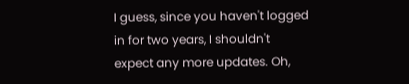I guess, since you haven't logged in for two years, I shouldn't expect any more updates. Oh,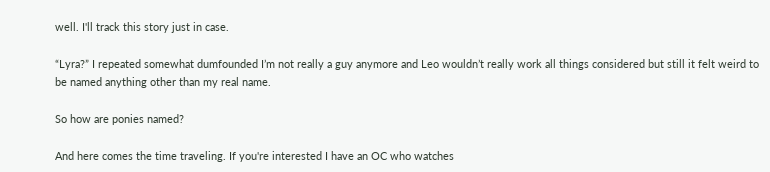well. I'll track this story just in case.

“Lyra?” I repeated somewhat dumfounded I’m not really a guy anymore and Leo wouldn’t really work all things considered but still it felt weird to be named anything other than my real name.

So how are ponies named?

And here comes the time traveling. If you're interested I have an OC who watches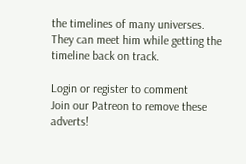the timelines of many universes. They can meet him while getting the timeline back on track.

Login or register to comment
Join our Patreon to remove these adverts!